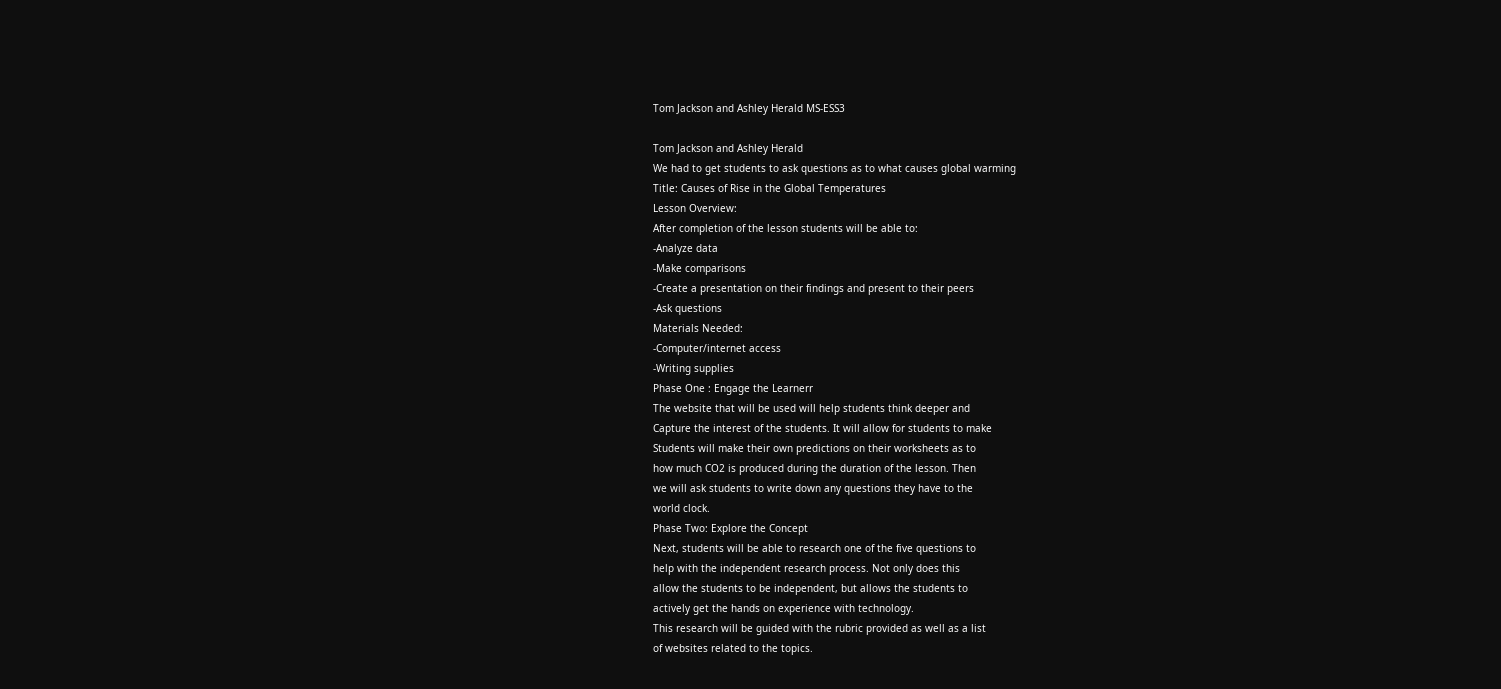Tom Jackson and Ashley Herald MS-ESS3

Tom Jackson and Ashley Herald
We had to get students to ask questions as to what causes global warming
Title: Causes of Rise in the Global Temperatures
Lesson Overview:
After completion of the lesson students will be able to:
-Analyze data
-Make comparisons
-Create a presentation on their findings and present to their peers
-Ask questions
Materials Needed:
-Computer/internet access
-Writing supplies
Phase One : Engage the Learnerr
The website that will be used will help students think deeper and
Capture the interest of the students. It will allow for students to make
Students will make their own predictions on their worksheets as to
how much CO2 is produced during the duration of the lesson. Then
we will ask students to write down any questions they have to the
world clock.
Phase Two: Explore the Concept
Next, students will be able to research one of the five questions to
help with the independent research process. Not only does this
allow the students to be independent, but allows the students to
actively get the hands on experience with technology.
This research will be guided with the rubric provided as well as a list
of websites related to the topics.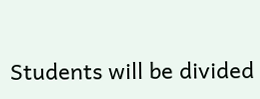Students will be divided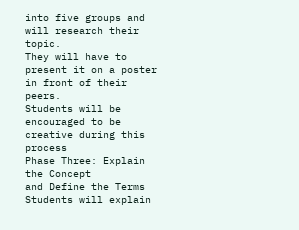into five groups and will research their topic.
They will have to present it on a poster in front of their peers.
Students will be encouraged to be creative during this process
Phase Three: Explain the Concept
and Define the Terms
Students will explain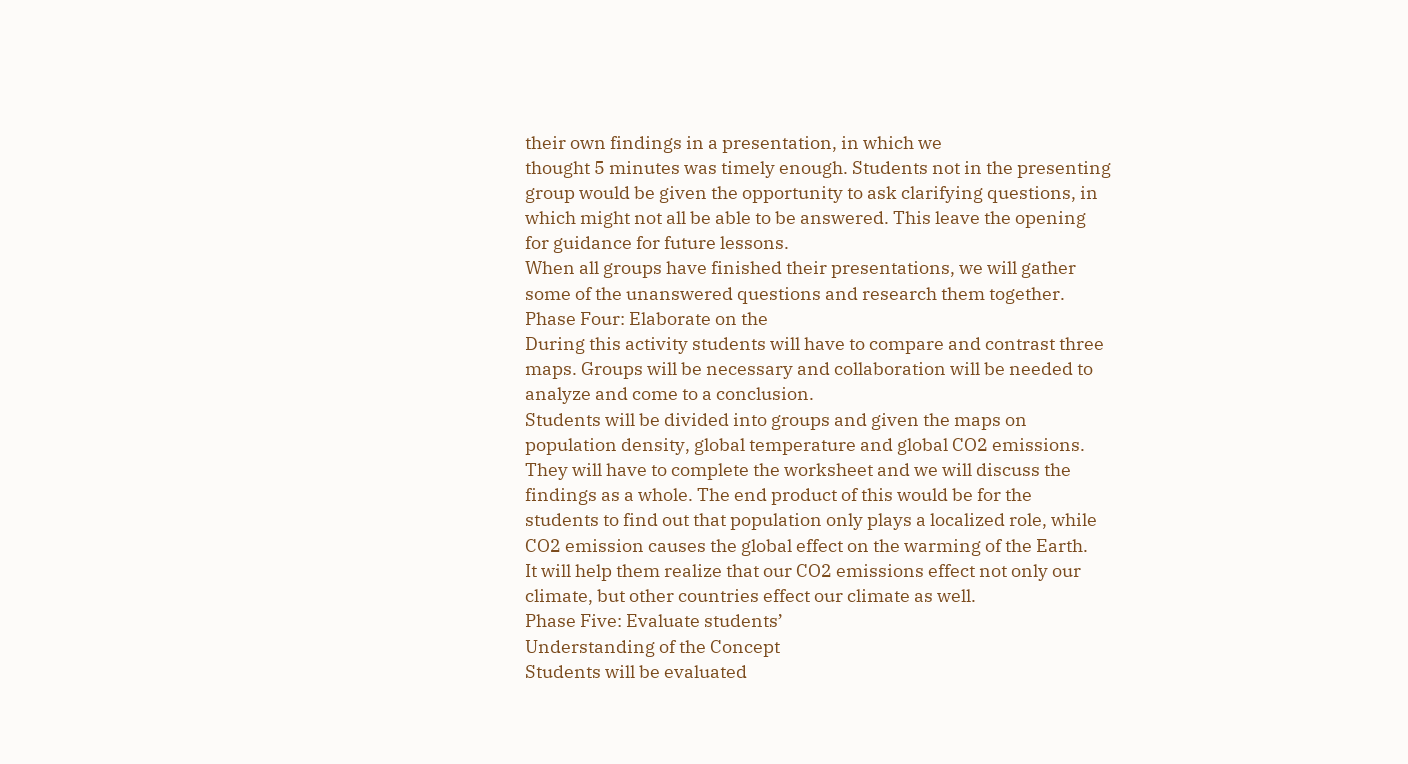their own findings in a presentation, in which we
thought 5 minutes was timely enough. Students not in the presenting
group would be given the opportunity to ask clarifying questions, in
which might not all be able to be answered. This leave the opening
for guidance for future lessons.
When all groups have finished their presentations, we will gather
some of the unanswered questions and research them together.
Phase Four: Elaborate on the
During this activity students will have to compare and contrast three
maps. Groups will be necessary and collaboration will be needed to
analyze and come to a conclusion.
Students will be divided into groups and given the maps on
population density, global temperature and global CO2 emissions.
They will have to complete the worksheet and we will discuss the
findings as a whole. The end product of this would be for the
students to find out that population only plays a localized role, while
CO2 emission causes the global effect on the warming of the Earth.
It will help them realize that our CO2 emissions effect not only our
climate, but other countries effect our climate as well.
Phase Five: Evaluate students’
Understanding of the Concept
Students will be evaluated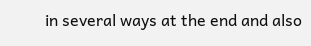in several ways at the end and also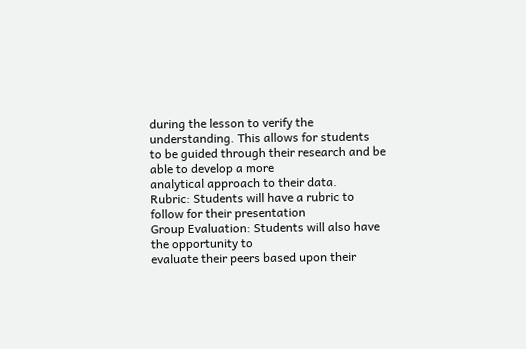during the lesson to verify the understanding. This allows for students
to be guided through their research and be able to develop a more
analytical approach to their data.
Rubric: Students will have a rubric to follow for their presentation
Group Evaluation: Students will also have the opportunity to
evaluate their peers based upon their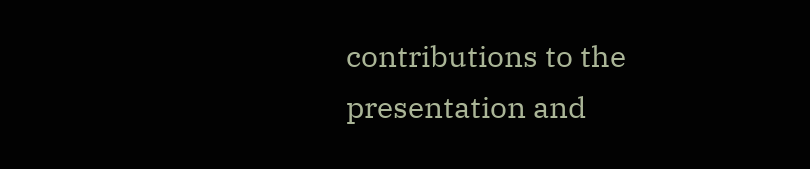contributions to the
presentation and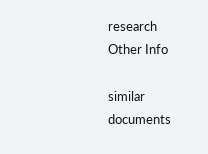research
Other Info

similar documents